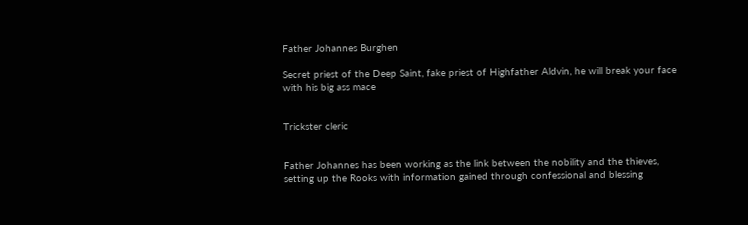Father Johannes Burghen

Secret priest of the Deep Saint, fake priest of Highfather Aldvin, he will break your face with his big ass mace


Trickster cleric


Father Johannes has been working as the link between the nobility and the thieves, setting up the Rooks with information gained through confessional and blessing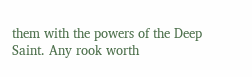them with the powers of the Deep Saint. Any rook worth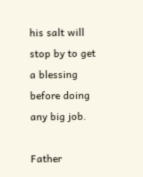his salt will stop by to get a blessing before doing any big job.

Father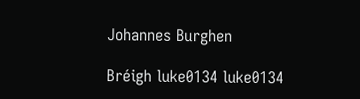Johannes Burghen

Bréigh luke0134 luke0134